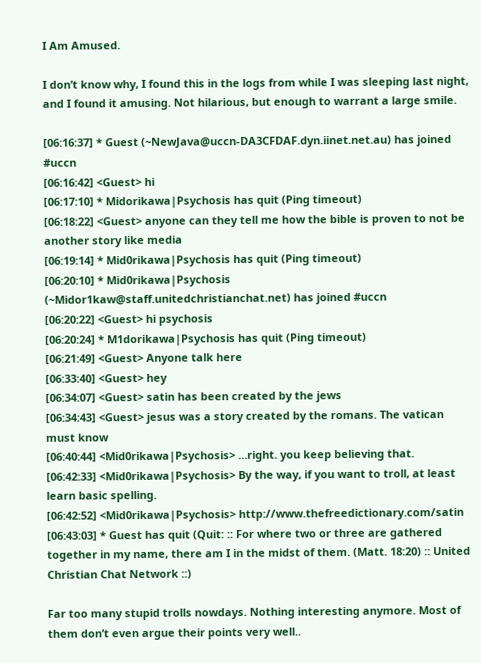I Am Amused.

I don’t know why, I found this in the logs from while I was sleeping last night, and I found it amusing. Not hilarious, but enough to warrant a large smile.

[06:16:37] * Guest (~NewJava@uccn-DA3CFDAF.dyn.iinet.net.au) has joined #uccn
[06:16:42] <Guest> hi
[06:17:10] * Midorikawa|Psychosis has quit (Ping timeout)
[06:18:22] <Guest> anyone can they tell me how the bible is proven to not be another story like media
[06:19:14] * Mid0rikawa|Psychosis has quit (Ping timeout)
[06:20:10] * Mid0rikawa|Psychosis (~Midor1kaw@staff.unitedchristianchat.net) has joined #uccn
[06:20:22] <Guest> hi psychosis
[06:20:24] * M1dorikawa|Psychosis has quit (Ping timeout)
[06:21:49] <Guest> Anyone talk here
[06:33:40] <Guest> hey
[06:34:07] <Guest> satin has been created by the jews
[06:34:43] <Guest> jesus was a story created by the romans. The vatican must know
[06:40:44] <Mid0rikawa|Psychosis> …right. you keep believing that.
[06:42:33] <Mid0rikawa|Psychosis> By the way, if you want to troll, at least learn basic spelling.
[06:42:52] <Mid0rikawa|Psychosis> http://www.thefreedictionary.com/satin
[06:43:03] * Guest has quit (Quit: :: For where two or three are gathered together in my name, there am I in the midst of them. (Matt. 18:20) :: United Christian Chat Network ::)

Far too many stupid trolls nowdays. Nothing interesting anymore. Most of them don’t even argue their points very well..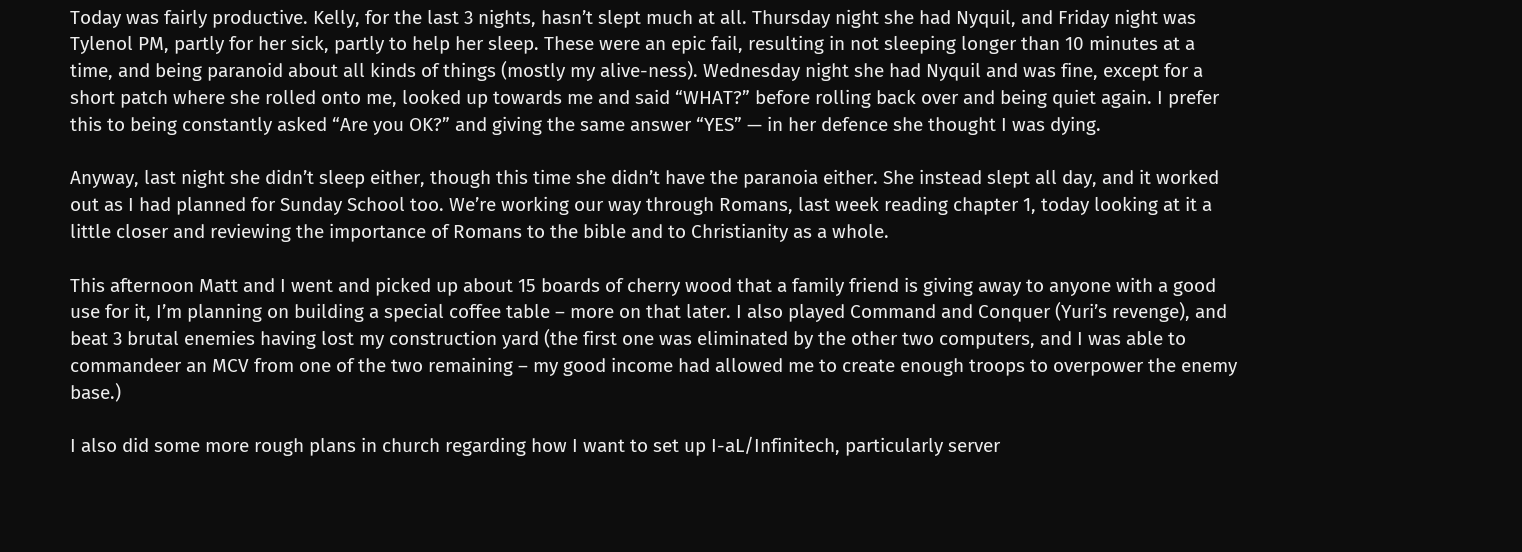Today was fairly productive. Kelly, for the last 3 nights, hasn’t slept much at all. Thursday night she had Nyquil, and Friday night was Tylenol PM, partly for her sick, partly to help her sleep. These were an epic fail, resulting in not sleeping longer than 10 minutes at a time, and being paranoid about all kinds of things (mostly my alive-ness). Wednesday night she had Nyquil and was fine, except for a short patch where she rolled onto me, looked up towards me and said “WHAT?” before rolling back over and being quiet again. I prefer this to being constantly asked “Are you OK?” and giving the same answer “YES” — in her defence she thought I was dying.

Anyway, last night she didn’t sleep either, though this time she didn’t have the paranoia either. She instead slept all day, and it worked out as I had planned for Sunday School too. We’re working our way through Romans, last week reading chapter 1, today looking at it a little closer and reviewing the importance of Romans to the bible and to Christianity as a whole.

This afternoon Matt and I went and picked up about 15 boards of cherry wood that a family friend is giving away to anyone with a good use for it, I’m planning on building a special coffee table – more on that later. I also played Command and Conquer (Yuri’s revenge), and beat 3 brutal enemies having lost my construction yard (the first one was eliminated by the other two computers, and I was able to commandeer an MCV from one of the two remaining – my good income had allowed me to create enough troops to overpower the enemy base.)

I also did some more rough plans in church regarding how I want to set up I-aL/Infinitech, particularly server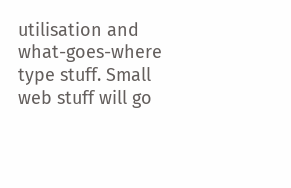utilisation and what-goes-where type stuff. Small web stuff will go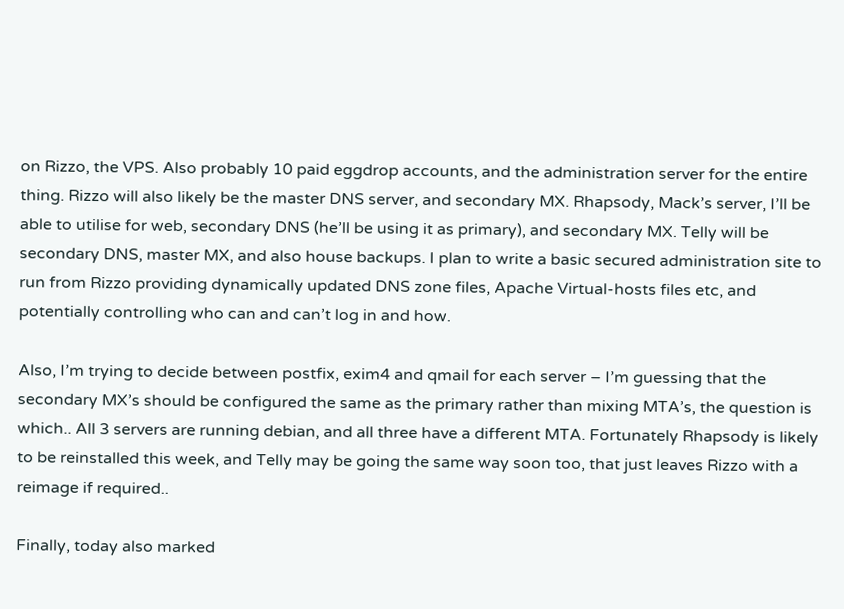on Rizzo, the VPS. Also probably 10 paid eggdrop accounts, and the administration server for the entire thing. Rizzo will also likely be the master DNS server, and secondary MX. Rhapsody, Mack’s server, I’ll be able to utilise for web, secondary DNS (he’ll be using it as primary), and secondary MX. Telly will be secondary DNS, master MX, and also house backups. I plan to write a basic secured administration site to run from Rizzo providing dynamically updated DNS zone files, Apache Virtual-hosts files etc, and potentially controlling who can and can’t log in and how.

Also, I’m trying to decide between postfix, exim4 and qmail for each server – I’m guessing that the secondary MX’s should be configured the same as the primary rather than mixing MTA’s, the question is which.. All 3 servers are running debian, and all three have a different MTA. Fortunately Rhapsody is likely to be reinstalled this week, and Telly may be going the same way soon too, that just leaves Rizzo with a reimage if required..

Finally, today also marked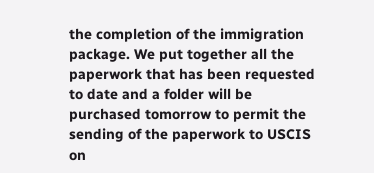the completion of the immigration package. We put together all the paperwork that has been requested to date and a folder will be purchased tomorrow to permit the sending of the paperwork to USCIS on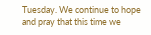Tuesday. We continue to hope and pray that this time we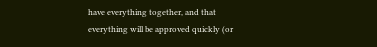have everything together, and that everything will be approved quickly (or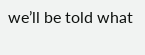we’ll be told what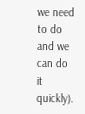we need to do and we can do it quickly).